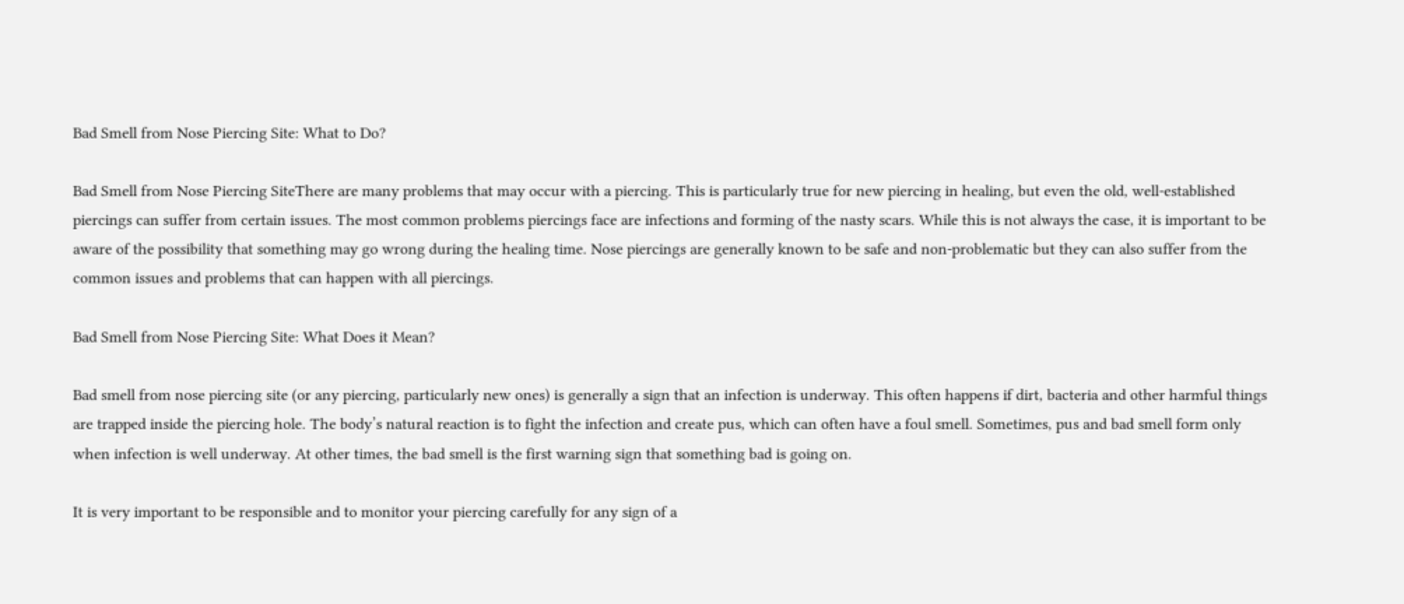Bad Smell from Nose Piercing Site: What to Do?

Bad Smell from Nose Piercing SiteThere are many problems that may occur with a piercing. This is particularly true for new piercing in healing, but even the old, well-established piercings can suffer from certain issues. The most common problems piercings face are infections and forming of the nasty scars. While this is not always the case, it is important to be aware of the possibility that something may go wrong during the healing time. Nose piercings are generally known to be safe and non-problematic but they can also suffer from the common issues and problems that can happen with all piercings.

Bad Smell from Nose Piercing Site: What Does it Mean?

Bad smell from nose piercing site (or any piercing, particularly new ones) is generally a sign that an infection is underway. This often happens if dirt, bacteria and other harmful things are trapped inside the piercing hole. The body’s natural reaction is to fight the infection and create pus, which can often have a foul smell. Sometimes, pus and bad smell form only when infection is well underway. At other times, the bad smell is the first warning sign that something bad is going on.

It is very important to be responsible and to monitor your piercing carefully for any sign of a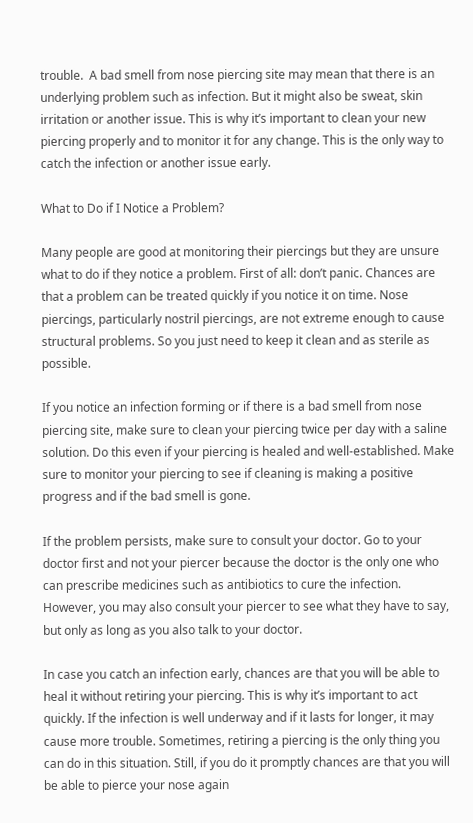trouble.  A bad smell from nose piercing site may mean that there is an underlying problem such as infection. But it might also be sweat, skin irritation or another issue. This is why it’s important to clean your new piercing properly and to monitor it for any change. This is the only way to catch the infection or another issue early.

What to Do if I Notice a Problem?

Many people are good at monitoring their piercings but they are unsure what to do if they notice a problem. First of all: don’t panic. Chances are that a problem can be treated quickly if you notice it on time. Nose piercings, particularly nostril piercings, are not extreme enough to cause structural problems. So you just need to keep it clean and as sterile as possible.

If you notice an infection forming or if there is a bad smell from nose piercing site, make sure to clean your piercing twice per day with a saline solution. Do this even if your piercing is healed and well-established. Make sure to monitor your piercing to see if cleaning is making a positive progress and if the bad smell is gone.

If the problem persists, make sure to consult your doctor. Go to your doctor first and not your piercer because the doctor is the only one who can prescribe medicines such as antibiotics to cure the infection. However, you may also consult your piercer to see what they have to say, but only as long as you also talk to your doctor.

In case you catch an infection early, chances are that you will be able to heal it without retiring your piercing. This is why it’s important to act quickly. If the infection is well underway and if it lasts for longer, it may cause more trouble. Sometimes, retiring a piercing is the only thing you can do in this situation. Still, if you do it promptly chances are that you will be able to pierce your nose again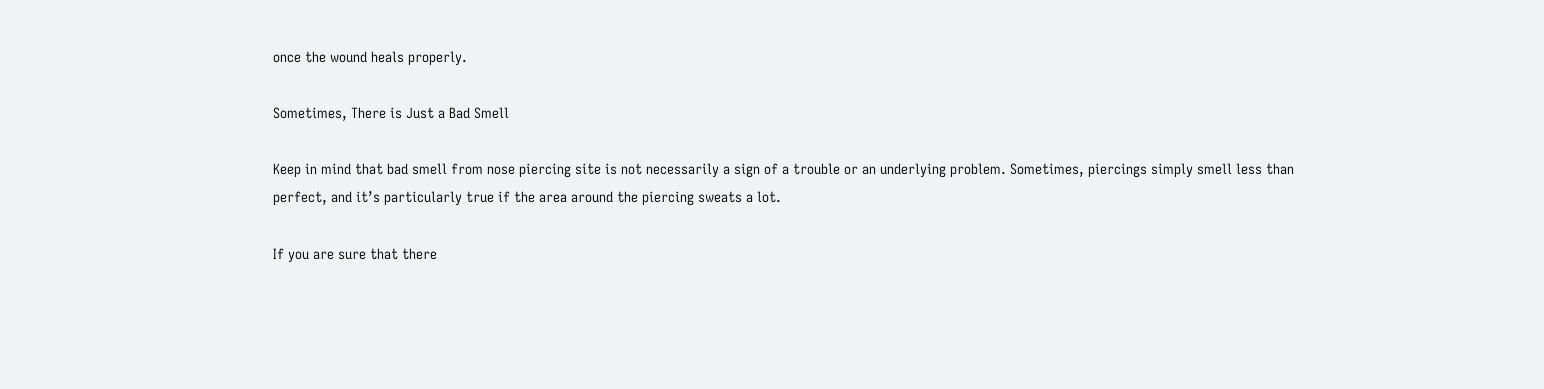once the wound heals properly.

Sometimes, There is Just a Bad Smell

Keep in mind that bad smell from nose piercing site is not necessarily a sign of a trouble or an underlying problem. Sometimes, piercings simply smell less than perfect, and it’s particularly true if the area around the piercing sweats a lot.

If you are sure that there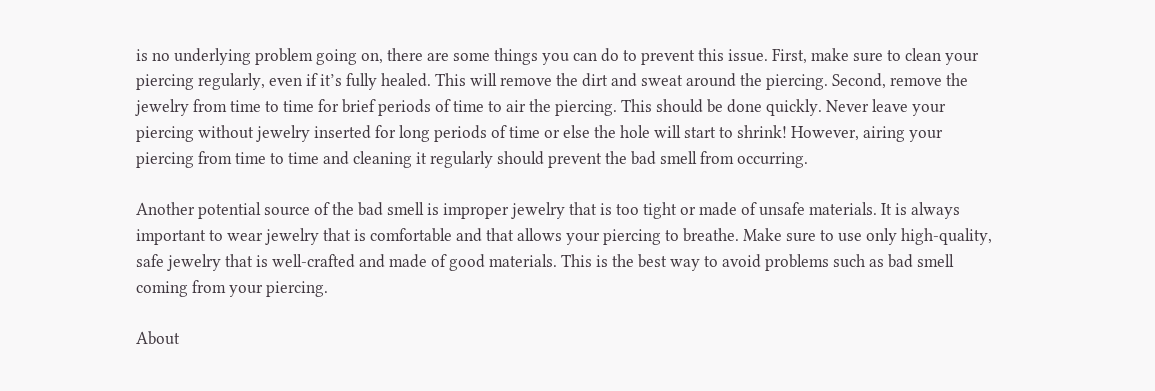is no underlying problem going on, there are some things you can do to prevent this issue. First, make sure to clean your piercing regularly, even if it’s fully healed. This will remove the dirt and sweat around the piercing. Second, remove the jewelry from time to time for brief periods of time to air the piercing. This should be done quickly. Never leave your piercing without jewelry inserted for long periods of time or else the hole will start to shrink! However, airing your piercing from time to time and cleaning it regularly should prevent the bad smell from occurring.

Another potential source of the bad smell is improper jewelry that is too tight or made of unsafe materials. It is always important to wear jewelry that is comfortable and that allows your piercing to breathe. Make sure to use only high-quality, safe jewelry that is well-crafted and made of good materials. This is the best way to avoid problems such as bad smell coming from your piercing.

About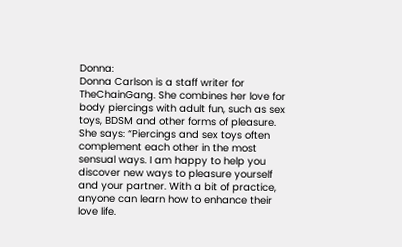Donna:
Donna Carlson is a staff writer for TheChainGang. She combines her love for body piercings with adult fun, such as sex toys, BDSM and other forms of pleasure. She says: “Piercings and sex toys often complement each other in the most sensual ways. I am happy to help you discover new ways to pleasure yourself and your partner. With a bit of practice, anyone can learn how to enhance their love life.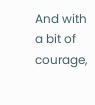And with a bit of courage,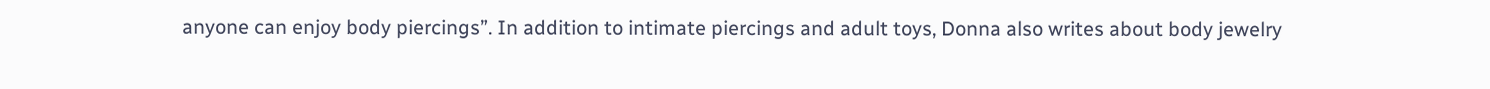anyone can enjoy body piercings”. In addition to intimate piercings and adult toys, Donna also writes about body jewelry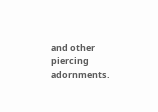and other piercing adornments.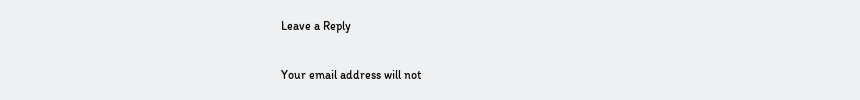Leave a Reply

Your email address will not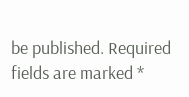be published. Required fields are marked *